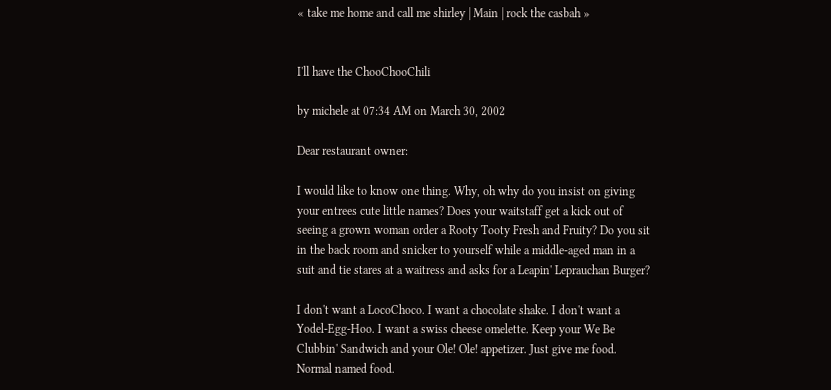« take me home and call me shirley | Main | rock the casbah »


I'll have the ChooChooChili

by michele at 07:34 AM on March 30, 2002

Dear restaurant owner:

I would like to know one thing. Why, oh why do you insist on giving your entrees cute little names? Does your waitstaff get a kick out of seeing a grown woman order a Rooty Tooty Fresh and Fruity? Do you sit in the back room and snicker to yourself while a middle-aged man in a suit and tie stares at a waitress and asks for a Leapin' Leprauchan Burger?

I don't want a LocoChoco. I want a chocolate shake. I don't want a Yodel-Egg-Hoo. I want a swiss cheese omelette. Keep your We Be Clubbin' Sandwich and your Ole! Ole! appetizer. Just give me food. Normal named food.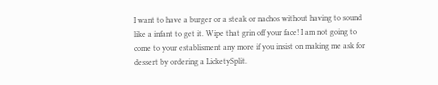I want to have a burger or a steak or nachos without having to sound like a infant to get it. Wipe that grin off your face! I am not going to come to your establisment any more if you insist on making me ask for dessert by ordering a LicketySplit.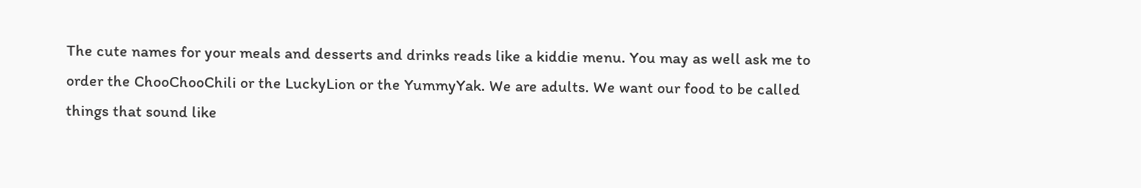The cute names for your meals and desserts and drinks reads like a kiddie menu. You may as well ask me to order the ChooChooChili or the LuckyLion or the YummyYak. We are adults. We want our food to be called things that sound like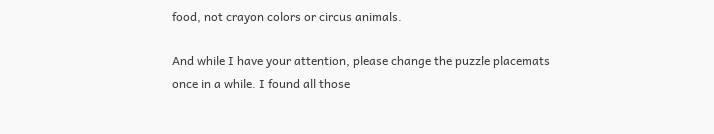food, not crayon colors or circus animals.

And while I have your attention, please change the puzzle placemats once in a while. I found all those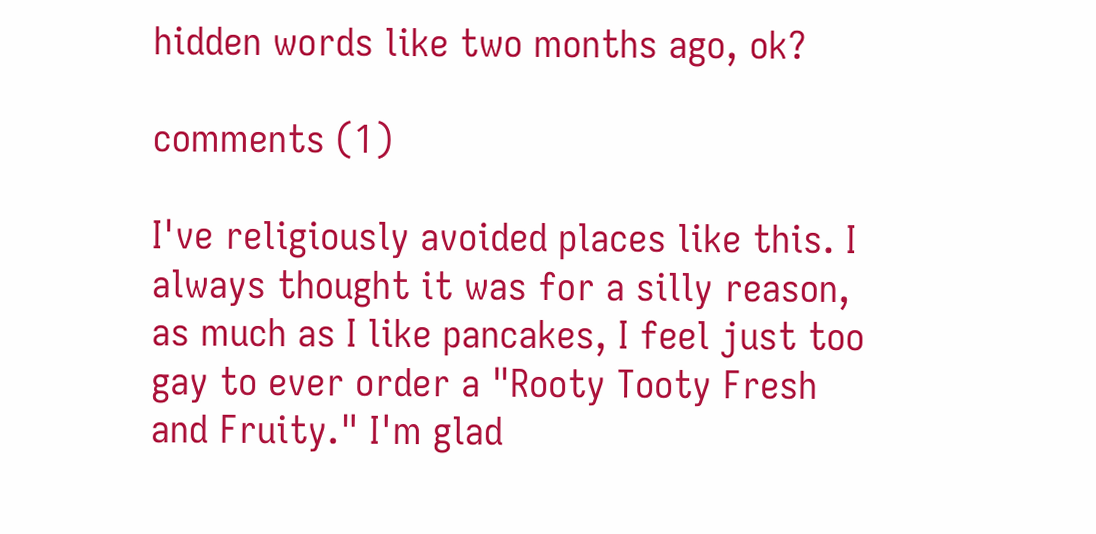hidden words like two months ago, ok?

comments (1)

I've religiously avoided places like this. I always thought it was for a silly reason, as much as I like pancakes, I feel just too gay to ever order a "Rooty Tooty Fresh and Fruity." I'm glad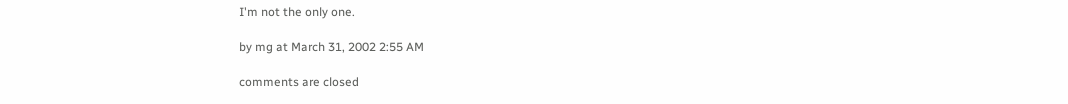I'm not the only one.

by mg at March 31, 2002 2:55 AM

comments are closed